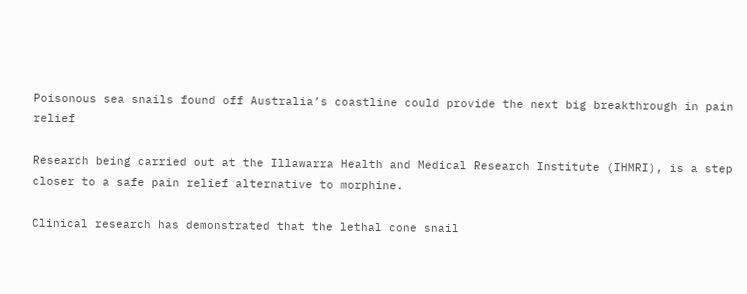Poisonous sea snails found off Australia’s coastline could provide the next big breakthrough in pain relief

Research being carried out at the Illawarra Health and Medical Research Institute (IHMRI), is a step closer to a safe pain relief alternative to morphine.

Clinical research has demonstrated that the lethal cone snail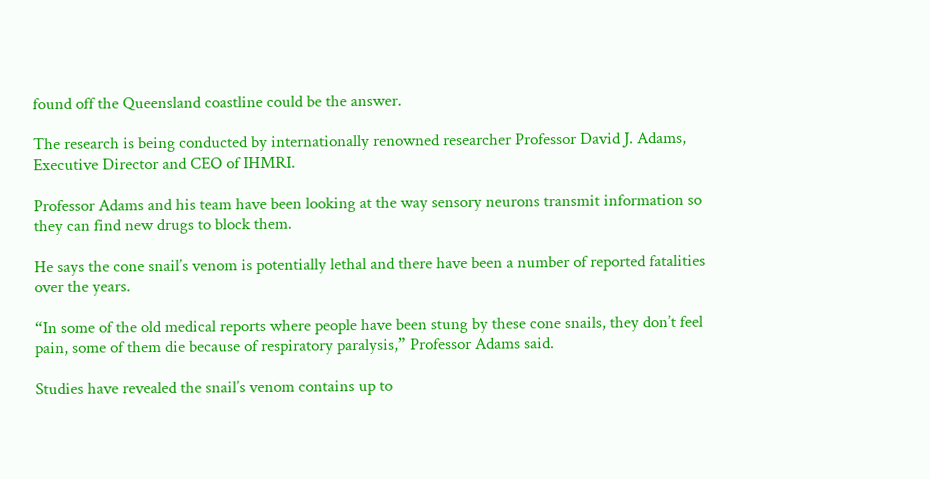found off the Queensland coastline could be the answer.

The research is being conducted by internationally renowned researcher Professor David J. Adams, Executive Director and CEO of IHMRI.

Professor Adams and his team have been looking at the way sensory neurons transmit information so they can find new drugs to block them.

He says the cone snail’s venom is potentially lethal and there have been a number of reported fatalities over the years.

“In some of the old medical reports where people have been stung by these cone snails, they don’t feel pain, some of them die because of respiratory paralysis,” Professor Adams said.

Studies have revealed the snail’s venom contains up to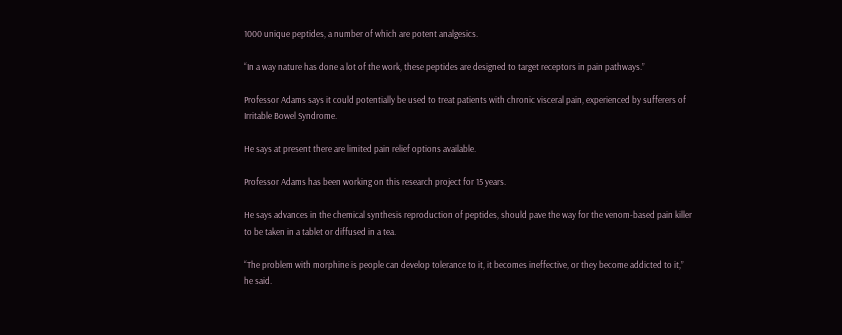1000 unique peptides, a number of which are potent analgesics.

“In a way nature has done a lot of the work, these peptides are designed to target receptors in pain pathways.”

Professor Adams says it could potentially be used to treat patients with chronic visceral pain, experienced by sufferers of Irritable Bowel Syndrome.

He says at present there are limited pain relief options available.

Professor Adams has been working on this research project for 15 years.

He says advances in the chemical synthesis reproduction of peptides, should pave the way for the venom-based pain killer to be taken in a tablet or diffused in a tea.

“The problem with morphine is people can develop tolerance to it, it becomes ineffective, or they become addicted to it,” he said.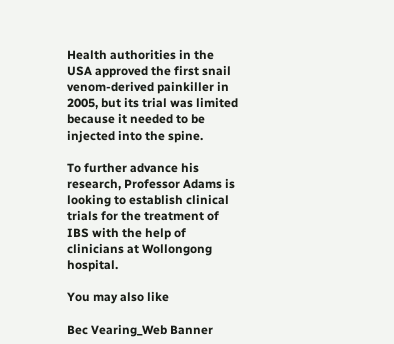Health authorities in the USA approved the first snail venom-derived painkiller in 2005, but its trial was limited because it needed to be injected into the spine.

To further advance his research, Professor Adams is looking to establish clinical trials for the treatment of IBS with the help of clinicians at Wollongong hospital.

You may also like

Bec Vearing_Web Banner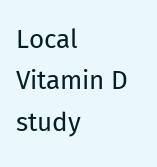Local Vitamin D study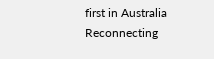first in Australia
Reconnecting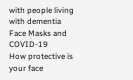with people living with dementia
Face Masks and COVID-19
How protective is your face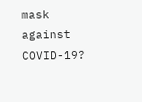mask against COVID-19?